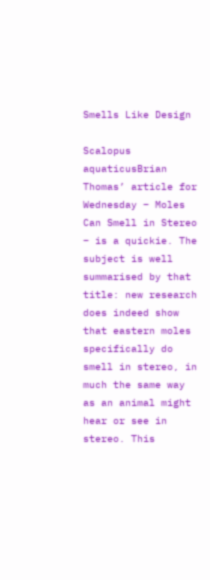Smells Like Design

Scalopus aquaticusBrian Thomas’ article for Wednesday – Moles Can Smell in Stereo – is a quickie. The subject is well summarised by that title: new research does indeed show that eastern moles specifically do smell in stereo, in much the same way as an animal might hear or see in stereo. This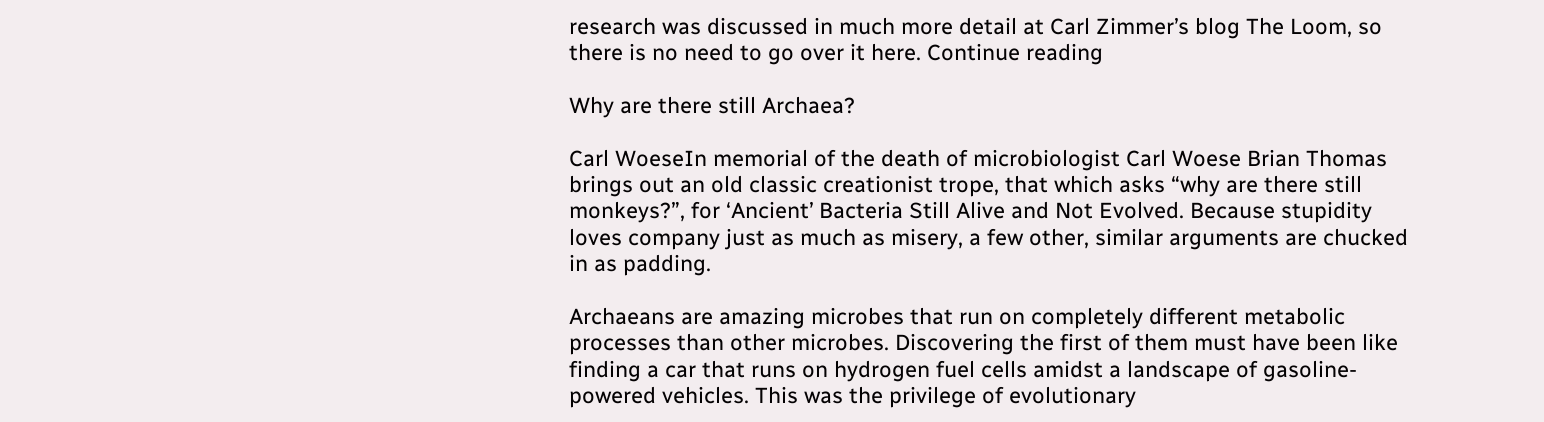research was discussed in much more detail at Carl Zimmer’s blog The Loom, so there is no need to go over it here. Continue reading

Why are there still Archaea?

Carl WoeseIn memorial of the death of microbiologist Carl Woese Brian Thomas brings out an old classic creationist trope, that which asks “why are there still monkeys?”, for ‘Ancient’ Bacteria Still Alive and Not Evolved. Because stupidity loves company just as much as misery, a few other, similar arguments are chucked in as padding.

Archaeans are amazing microbes that run on completely different metabolic processes than other microbes. Discovering the first of them must have been like finding a car that runs on hydrogen fuel cells amidst a landscape of gasoline-powered vehicles. This was the privilege of evolutionary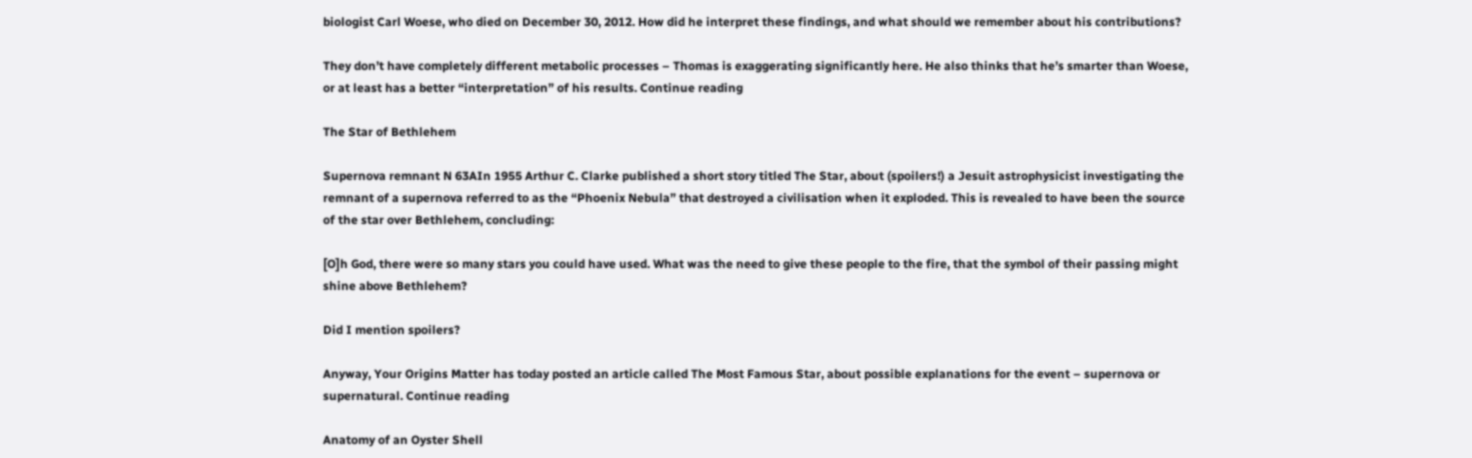biologist Carl Woese, who died on December 30, 2012. How did he interpret these findings, and what should we remember about his contributions?

They don’t have completely different metabolic processes – Thomas is exaggerating significantly here. He also thinks that he’s smarter than Woese, or at least has a better “interpretation” of his results. Continue reading

The Star of Bethlehem

Supernova remnant N 63AIn 1955 Arthur C. Clarke published a short story titled The Star, about (spoilers!) a Jesuit astrophysicist investigating the remnant of a supernova referred to as the “Phoenix Nebula” that destroyed a civilisation when it exploded. This is revealed to have been the source of the star over Bethlehem, concluding:

[O]h God, there were so many stars you could have used. What was the need to give these people to the fire, that the symbol of their passing might shine above Bethlehem?

Did I mention spoilers?

Anyway, Your Origins Matter has today posted an article called The Most Famous Star, about possible explanations for the event – supernova or supernatural. Continue reading

Anatomy of an Oyster Shell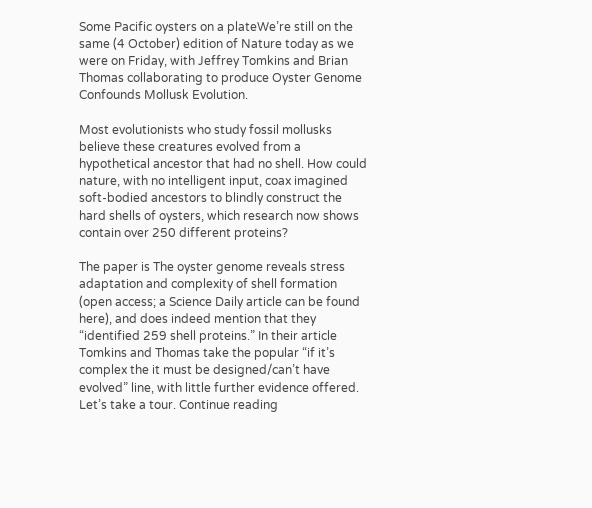Some Pacific oysters on a plateWe’re still on the same (4 October) edition of Nature today as we were on Friday, with Jeffrey Tomkins and Brian Thomas collaborating to produce Oyster Genome Confounds Mollusk Evolution.

Most evolutionists who study fossil mollusks believe these creatures evolved from a hypothetical ancestor that had no shell. How could nature, with no intelligent input, coax imagined soft-bodied ancestors to blindly construct the hard shells of oysters, which research now shows contain over 250 different proteins?

The paper is The oyster genome reveals stress adaptation and complexity of shell formation (open access; a Science Daily article can be found here), and does indeed mention that they “identified 259 shell proteins.” In their article Tomkins and Thomas take the popular “if it’s complex the it must be designed/can’t have evolved” line, with little further evidence offered. Let’s take a tour. Continue reading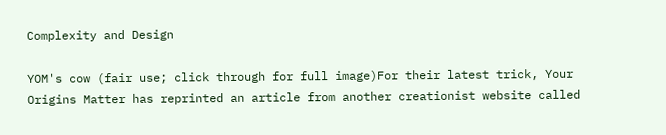Complexity and Design

YOM's cow (fair use; click through for full image)For their latest trick, Your Origins Matter has reprinted an article from another creationist website called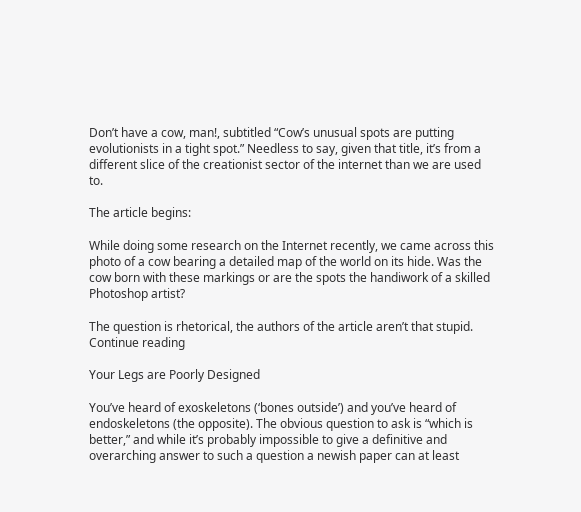Don’t have a cow, man!, subtitled “Cow’s unusual spots are putting evolutionists in a tight spot.” Needless to say, given that title, it’s from a different slice of the creationist sector of the internet than we are used to.

The article begins:

While doing some research on the Internet recently, we came across this photo of a cow bearing a detailed map of the world on its hide. Was the cow born with these markings or are the spots the handiwork of a skilled Photoshop artist?

The question is rhetorical, the authors of the article aren’t that stupid. Continue reading

Your Legs are Poorly Designed

You’ve heard of exoskeletons (‘bones outside’) and you’ve heard of endoskeletons (the opposite). The obvious question to ask is “which is better,” and while it’s probably impossible to give a definitive and overarching answer to such a question a newish paper can at least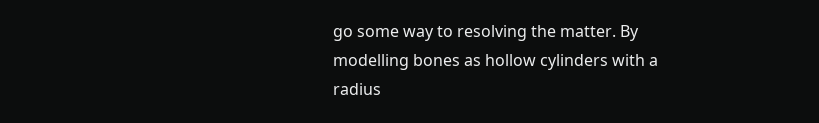go some way to resolving the matter. By modelling bones as hollow cylinders with a radius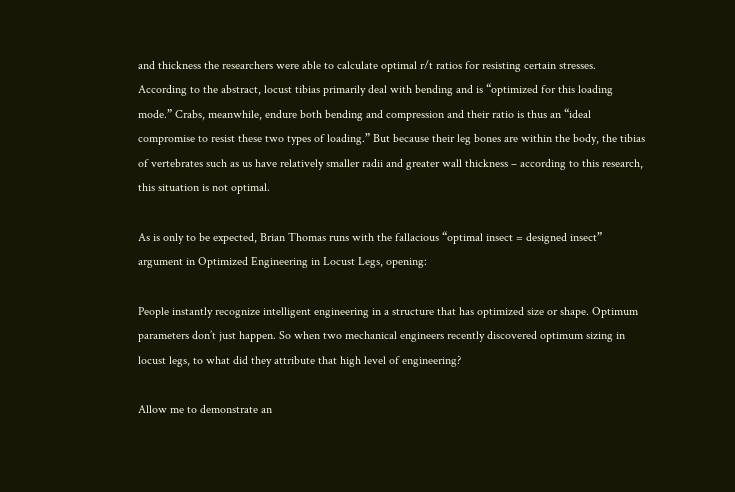and thickness the researchers were able to calculate optimal r/t ratios for resisting certain stresses. According to the abstract, locust tibias primarily deal with bending and is “optimized for this loading mode.” Crabs, meanwhile, endure both bending and compression and their ratio is thus an “ideal compromise to resist these two types of loading.” But because their leg bones are within the body, the tibias of vertebrates such as us have relatively smaller radii and greater wall thickness – according to this research, this situation is not optimal.

As is only to be expected, Brian Thomas runs with the fallacious “optimal insect = designed insect” argument in Optimized Engineering in Locust Legs, opening:

People instantly recognize intelligent engineering in a structure that has optimized size or shape. Optimum parameters don’t just happen. So when two mechanical engineers recently discovered optimum sizing in locust legs, to what did they attribute that high level of engineering?

Allow me to demonstrate an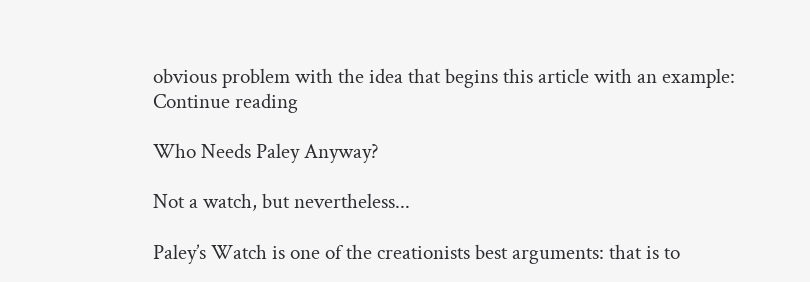obvious problem with the idea that begins this article with an example: Continue reading

Who Needs Paley Anyway?

Not a watch, but nevertheless...

Paley’s Watch is one of the creationists best arguments: that is to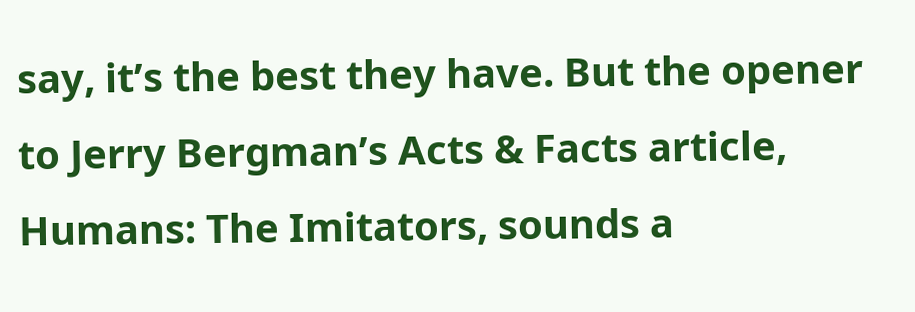say, it’s the best they have. But the opener to Jerry Bergman’s Acts & Facts article, Humans: The Imitators, sounds a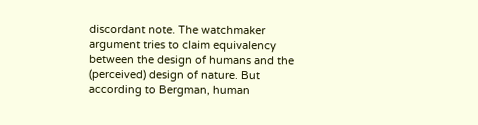discordant note. The watchmaker argument tries to claim equivalency between the design of humans and the (perceived) design of nature. But according to Bergman, human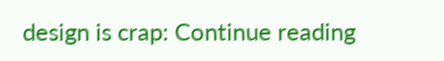design is crap: Continue reading